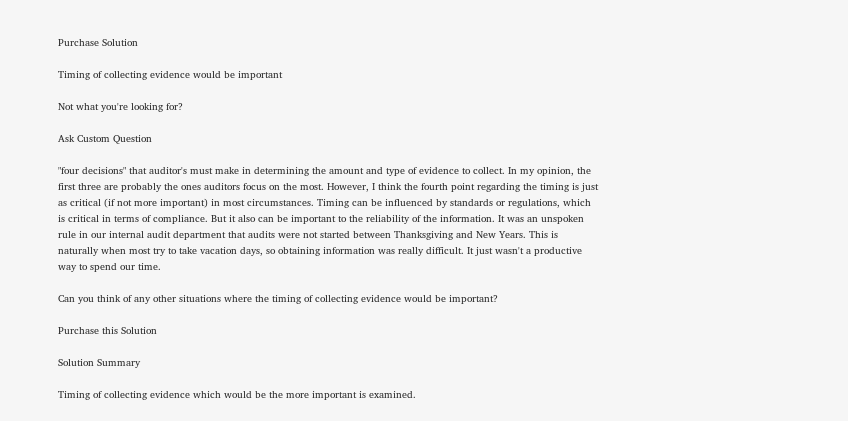Purchase Solution

Timing of collecting evidence would be important

Not what you're looking for?

Ask Custom Question

"four decisions" that auditor's must make in determining the amount and type of evidence to collect. In my opinion, the first three are probably the ones auditors focus on the most. However, I think the fourth point regarding the timing is just as critical (if not more important) in most circumstances. Timing can be influenced by standards or regulations, which is critical in terms of compliance. But it also can be important to the reliability of the information. It was an unspoken rule in our internal audit department that audits were not started between Thanksgiving and New Years. This is naturally when most try to take vacation days, so obtaining information was really difficult. It just wasn't a productive way to spend our time.

Can you think of any other situations where the timing of collecting evidence would be important?

Purchase this Solution

Solution Summary

Timing of collecting evidence which would be the more important is examined.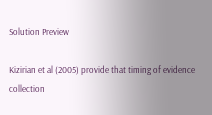Solution Preview

Kizirian et al (2005) provide that timing of evidence collection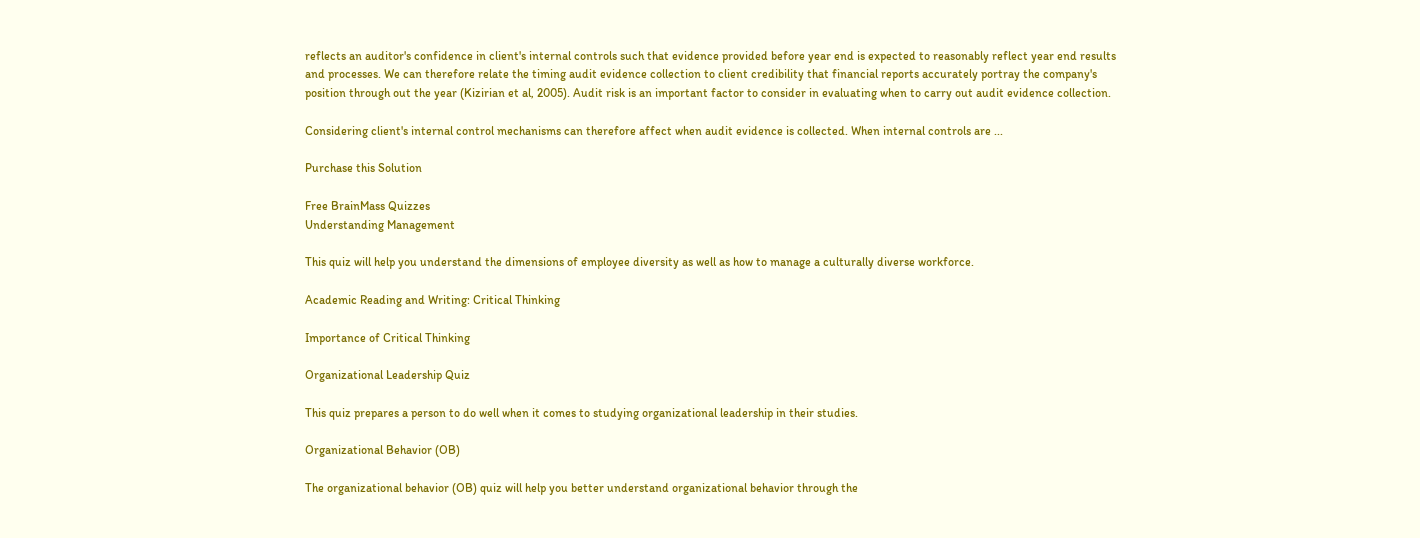reflects an auditor's confidence in client's internal controls such that evidence provided before year end is expected to reasonably reflect year end results and processes. We can therefore relate the timing audit evidence collection to client credibility that financial reports accurately portray the company's position through out the year (Kizirian et al, 2005). Audit risk is an important factor to consider in evaluating when to carry out audit evidence collection.

Considering client's internal control mechanisms can therefore affect when audit evidence is collected. When internal controls are ...

Purchase this Solution

Free BrainMass Quizzes
Understanding Management

This quiz will help you understand the dimensions of employee diversity as well as how to manage a culturally diverse workforce.

Academic Reading and Writing: Critical Thinking

Importance of Critical Thinking

Organizational Leadership Quiz

This quiz prepares a person to do well when it comes to studying organizational leadership in their studies.

Organizational Behavior (OB)

The organizational behavior (OB) quiz will help you better understand organizational behavior through the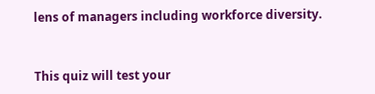lens of managers including workforce diversity.


This quiz will test your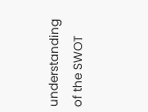understanding of the SWOT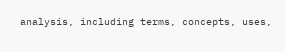analysis, including terms, concepts, uses,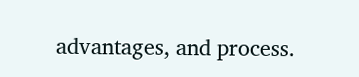advantages, and process.